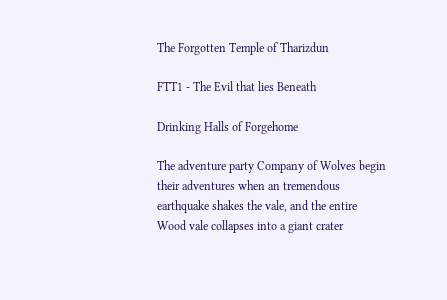The Forgotten Temple of Tharizdun

FTT1 - The Evil that lies Beneath

Drinking Halls of Forgehome

The adventure party Company of Wolves begin their adventures when an tremendous earthquake shakes the vale, and the entire Wood vale collapses into a giant crater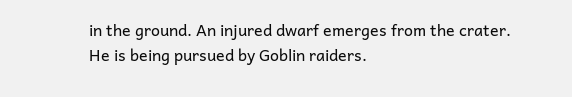in the ground. An injured dwarf emerges from the crater. He is being pursued by Goblin raiders.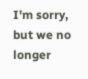I'm sorry, but we no longer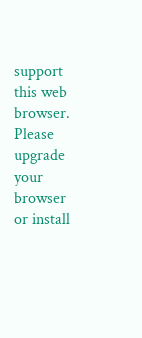support this web browser. Please upgrade your browser or install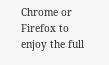Chrome or Firefox to enjoy the full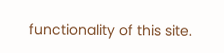functionality of this site.